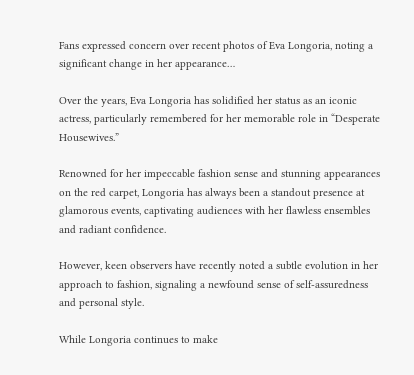Fans expressed concern over recent photos of Eva Longoria, noting a significant change in her appearance…

Over the years, Eva Longoria has solidified her status as an iconic actress, particularly remembered for her memorable role in “Desperate Housewives.”

Renowned for her impeccable fashion sense and stunning appearances on the red carpet, Longoria has always been a standout presence at glamorous events, captivating audiences with her flawless ensembles and radiant confidence.

However, keen observers have recently noted a subtle evolution in her approach to fashion, signaling a newfound sense of self-assuredness and personal style.

While Longoria continues to make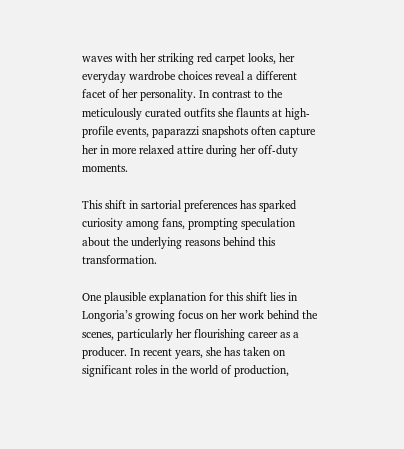waves with her striking red carpet looks, her everyday wardrobe choices reveal a different facet of her personality. In contrast to the meticulously curated outfits she flaunts at high-profile events, paparazzi snapshots often capture her in more relaxed attire during her off-duty moments.

This shift in sartorial preferences has sparked curiosity among fans, prompting speculation about the underlying reasons behind this transformation.

One plausible explanation for this shift lies in Longoria’s growing focus on her work behind the scenes, particularly her flourishing career as a producer. In recent years, she has taken on significant roles in the world of production,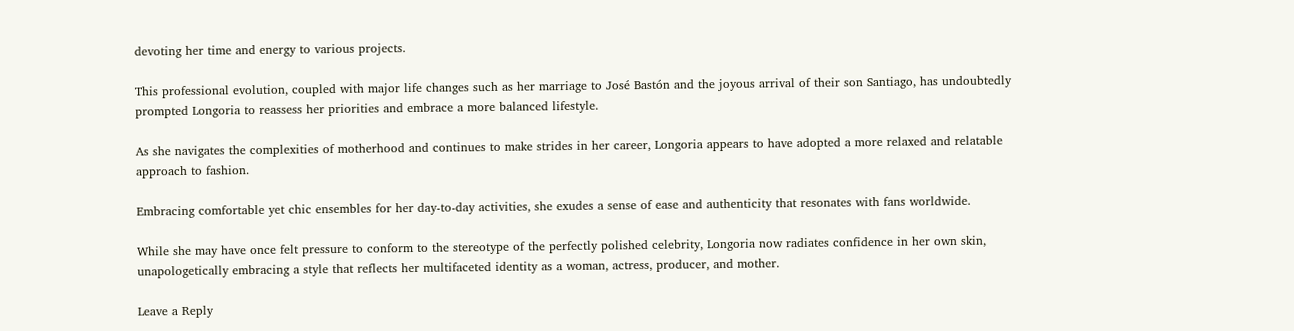devoting her time and energy to various projects.

This professional evolution, coupled with major life changes such as her marriage to José Bastón and the joyous arrival of their son Santiago, has undoubtedly prompted Longoria to reassess her priorities and embrace a more balanced lifestyle.

As she navigates the complexities of motherhood and continues to make strides in her career, Longoria appears to have adopted a more relaxed and relatable approach to fashion.

Embracing comfortable yet chic ensembles for her day-to-day activities, she exudes a sense of ease and authenticity that resonates with fans worldwide.

While she may have once felt pressure to conform to the stereotype of the perfectly polished celebrity, Longoria now radiates confidence in her own skin, unapologetically embracing a style that reflects her multifaceted identity as a woman, actress, producer, and mother.

Leave a Reply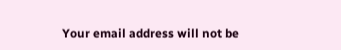Your email address will not be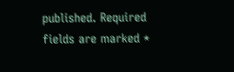published. Required fields are marked *